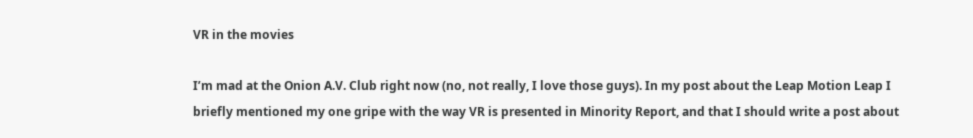VR in the movies

I’m mad at the Onion A.V. Club right now (no, not really, I love those guys). In my post about the Leap Motion Leap I briefly mentioned my one gripe with the way VR is presented in Minority Report, and that I should write a post about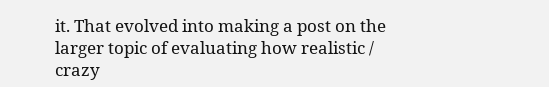it. That evolved into making a post on the larger topic of evaluating how realistic / crazy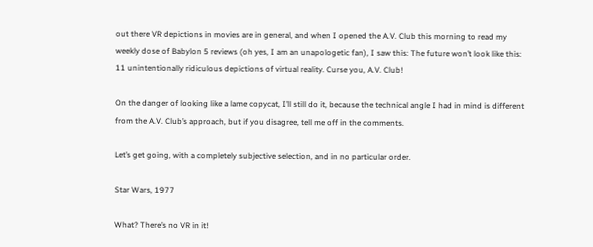out there VR depictions in movies are in general, and when I opened the A.V. Club this morning to read my weekly dose of Babylon 5 reviews (oh yes, I am an unapologetic fan), I saw this: The future won’t look like this: 11 unintentionally ridiculous depictions of virtual reality. Curse you, A.V. Club!

On the danger of looking like a lame copycat, I’ll still do it, because the technical angle I had in mind is different from the A.V. Club’s approach, but if you disagree, tell me off in the comments.

Let’s get going, with a completely subjective selection, and in no particular order.

Star Wars, 1977

What? There’s no VR in it!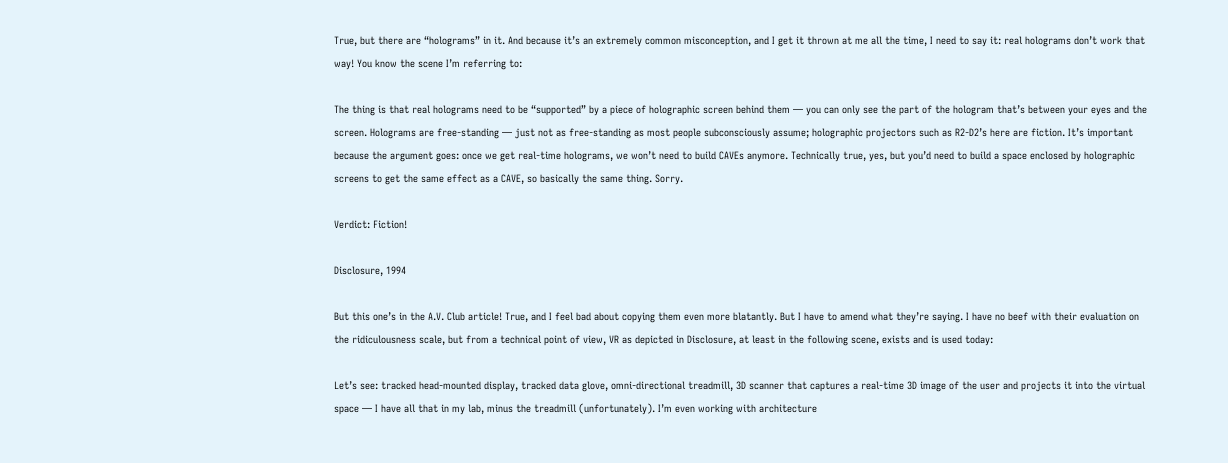True, but there are “holograms” in it. And because it’s an extremely common misconception, and I get it thrown at me all the time, I need to say it: real holograms don’t work that way! You know the scene I’m referring to:

The thing is that real holograms need to be “supported” by a piece of holographic screen behind them — you can only see the part of the hologram that’s between your eyes and the screen. Holograms are free-standing — just not as free-standing as most people subconsciously assume; holographic projectors such as R2-D2’s here are fiction. It’s important because the argument goes: once we get real-time holograms, we won’t need to build CAVEs anymore. Technically true, yes, but you’d need to build a space enclosed by holographic screens to get the same effect as a CAVE, so basically the same thing. Sorry.

Verdict: Fiction!

Disclosure, 1994

But this one’s in the A.V. Club article! True, and I feel bad about copying them even more blatantly. But I have to amend what they’re saying. I have no beef with their evaluation on the ridiculousness scale, but from a technical point of view, VR as depicted in Disclosure, at least in the following scene, exists and is used today:

Let’s see: tracked head-mounted display, tracked data glove, omni-directional treadmill, 3D scanner that captures a real-time 3D image of the user and projects it into the virtual space — I have all that in my lab, minus the treadmill (unfortunately). I’m even working with architecture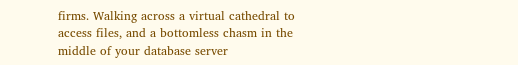firms. Walking across a virtual cathedral to access files, and a bottomless chasm in the middle of your database server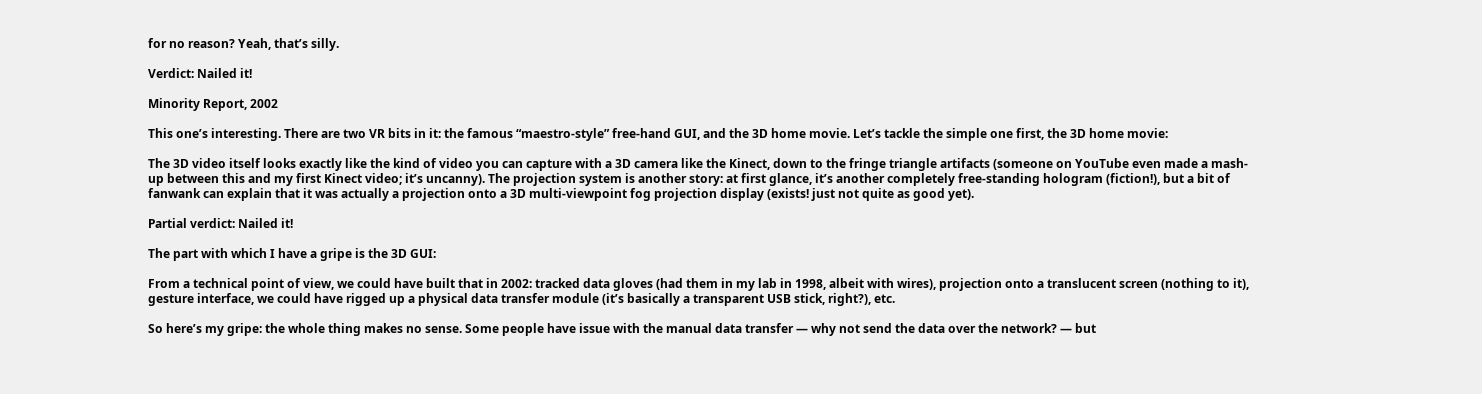for no reason? Yeah, that’s silly.

Verdict: Nailed it!

Minority Report, 2002

This one’s interesting. There are two VR bits in it: the famous “maestro-style” free-hand GUI, and the 3D home movie. Let’s tackle the simple one first, the 3D home movie:

The 3D video itself looks exactly like the kind of video you can capture with a 3D camera like the Kinect, down to the fringe triangle artifacts (someone on YouTube even made a mash-up between this and my first Kinect video; it’s uncanny). The projection system is another story: at first glance, it’s another completely free-standing hologram (fiction!), but a bit of fanwank can explain that it was actually a projection onto a 3D multi-viewpoint fog projection display (exists! just not quite as good yet).

Partial verdict: Nailed it!

The part with which I have a gripe is the 3D GUI:

From a technical point of view, we could have built that in 2002: tracked data gloves (had them in my lab in 1998, albeit with wires), projection onto a translucent screen (nothing to it), gesture interface, we could have rigged up a physical data transfer module (it’s basically a transparent USB stick, right?), etc.

So here’s my gripe: the whole thing makes no sense. Some people have issue with the manual data transfer — why not send the data over the network? — but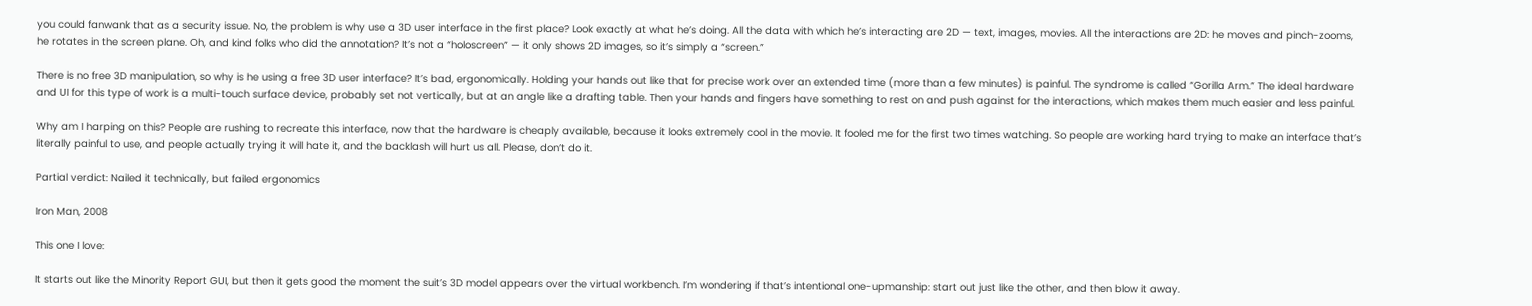you could fanwank that as a security issue. No, the problem is why use a 3D user interface in the first place? Look exactly at what he’s doing. All the data with which he’s interacting are 2D — text, images, movies. All the interactions are 2D: he moves and pinch-zooms, he rotates in the screen plane. Oh, and kind folks who did the annotation? It’s not a “holoscreen” — it only shows 2D images, so it’s simply a “screen.”

There is no free 3D manipulation, so why is he using a free 3D user interface? It’s bad, ergonomically. Holding your hands out like that for precise work over an extended time (more than a few minutes) is painful. The syndrome is called “Gorilla Arm.” The ideal hardware and UI for this type of work is a multi-touch surface device, probably set not vertically, but at an angle like a drafting table. Then your hands and fingers have something to rest on and push against for the interactions, which makes them much easier and less painful.

Why am I harping on this? People are rushing to recreate this interface, now that the hardware is cheaply available, because it looks extremely cool in the movie. It fooled me for the first two times watching. So people are working hard trying to make an interface that’s literally painful to use, and people actually trying it will hate it, and the backlash will hurt us all. Please, don’t do it.

Partial verdict: Nailed it technically, but failed ergonomics

Iron Man, 2008

This one I love:

It starts out like the Minority Report GUI, but then it gets good the moment the suit’s 3D model appears over the virtual workbench. I’m wondering if that’s intentional one-upmanship: start out just like the other, and then blow it away.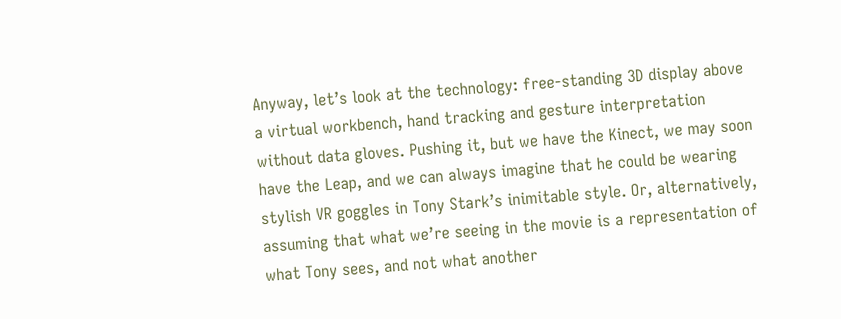Anyway, let’s look at the technology: free-standing 3D display above a virtual workbench, hand tracking and gesture interpretation without data gloves. Pushing it, but we have the Kinect, we may soon have the Leap, and we can always imagine that he could be wearing stylish VR goggles in Tony Stark’s inimitable style. Or, alternatively, assuming that what we’re seeing in the movie is a representation of what Tony sees, and not what another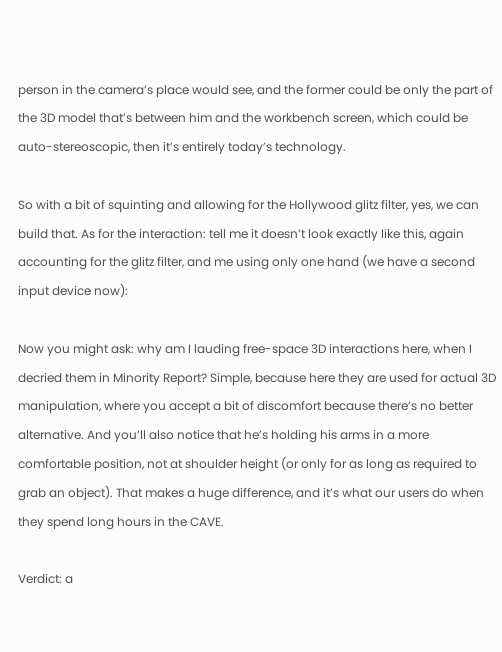person in the camera’s place would see, and the former could be only the part of the 3D model that’s between him and the workbench screen, which could be auto-stereoscopic, then it’s entirely today’s technology.

So with a bit of squinting and allowing for the Hollywood glitz filter, yes, we can build that. As for the interaction: tell me it doesn’t look exactly like this, again accounting for the glitz filter, and me using only one hand (we have a second input device now):

Now you might ask: why am I lauding free-space 3D interactions here, when I decried them in Minority Report? Simple, because here they are used for actual 3D manipulation, where you accept a bit of discomfort because there’s no better alternative. And you’ll also notice that he’s holding his arms in a more comfortable position, not at shoulder height (or only for as long as required to grab an object). That makes a huge difference, and it’s what our users do when they spend long hours in the CAVE.

Verdict: a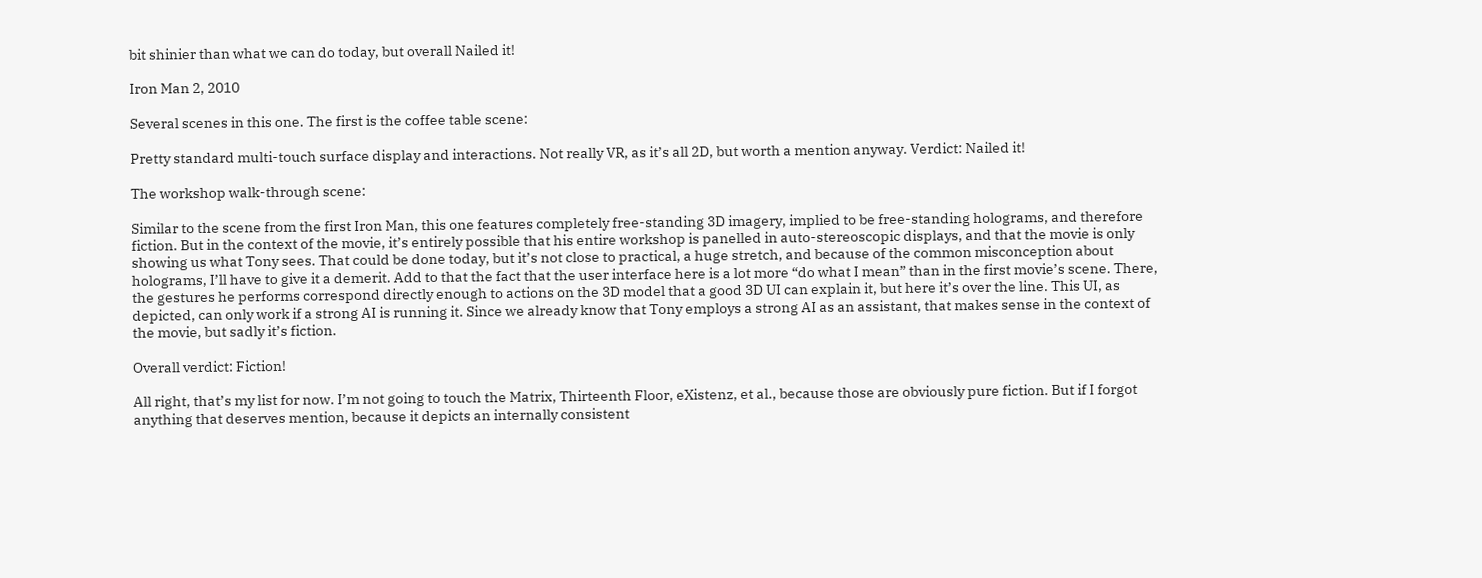bit shinier than what we can do today, but overall Nailed it!

Iron Man 2, 2010

Several scenes in this one. The first is the coffee table scene:

Pretty standard multi-touch surface display and interactions. Not really VR, as it’s all 2D, but worth a mention anyway. Verdict: Nailed it!

The workshop walk-through scene:

Similar to the scene from the first Iron Man, this one features completely free-standing 3D imagery, implied to be free-standing holograms, and therefore fiction. But in the context of the movie, it’s entirely possible that his entire workshop is panelled in auto-stereoscopic displays, and that the movie is only showing us what Tony sees. That could be done today, but it’s not close to practical, a huge stretch, and because of the common misconception about holograms, I’ll have to give it a demerit. Add to that the fact that the user interface here is a lot more “do what I mean” than in the first movie’s scene. There, the gestures he performs correspond directly enough to actions on the 3D model that a good 3D UI can explain it, but here it’s over the line. This UI, as depicted, can only work if a strong AI is running it. Since we already know that Tony employs a strong AI as an assistant, that makes sense in the context of the movie, but sadly it’s fiction.

Overall verdict: Fiction!

All right, that’s my list for now. I’m not going to touch the Matrix, Thirteenth Floor, eXistenz, et al., because those are obviously pure fiction. But if I forgot anything that deserves mention, because it depicts an internally consistent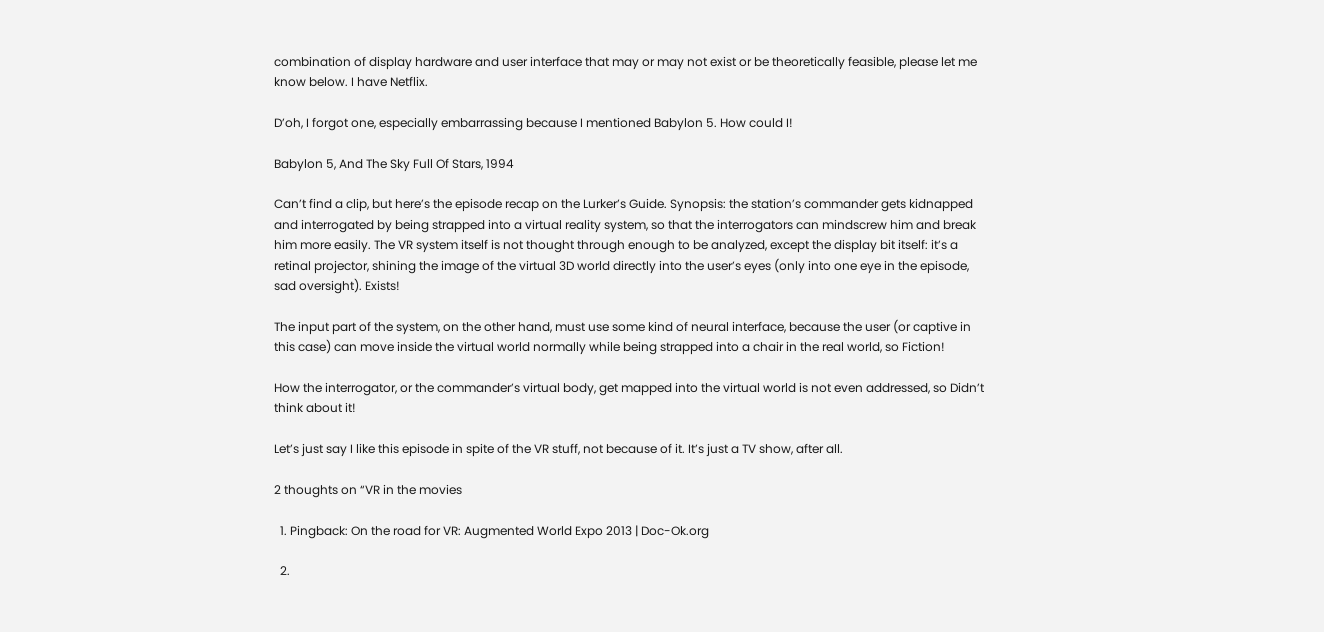combination of display hardware and user interface that may or may not exist or be theoretically feasible, please let me know below. I have Netflix.

D’oh, I forgot one, especially embarrassing because I mentioned Babylon 5. How could I!

Babylon 5, And The Sky Full Of Stars, 1994

Can’t find a clip, but here’s the episode recap on the Lurker’s Guide. Synopsis: the station’s commander gets kidnapped and interrogated by being strapped into a virtual reality system, so that the interrogators can mindscrew him and break him more easily. The VR system itself is not thought through enough to be analyzed, except the display bit itself: it’s a retinal projector, shining the image of the virtual 3D world directly into the user’s eyes (only into one eye in the episode, sad oversight). Exists!

The input part of the system, on the other hand, must use some kind of neural interface, because the user (or captive in this case) can move inside the virtual world normally while being strapped into a chair in the real world, so Fiction!

How the interrogator, or the commander’s virtual body, get mapped into the virtual world is not even addressed, so Didn’t think about it!

Let’s just say I like this episode in spite of the VR stuff, not because of it. It’s just a TV show, after all.

2 thoughts on “VR in the movies

  1. Pingback: On the road for VR: Augmented World Expo 2013 | Doc-Ok.org

  2.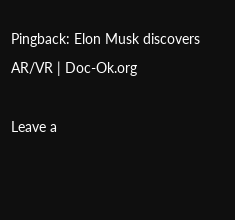Pingback: Elon Musk discovers AR/VR | Doc-Ok.org

Leave a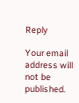Reply

Your email address will not be published.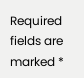Required fields are marked *